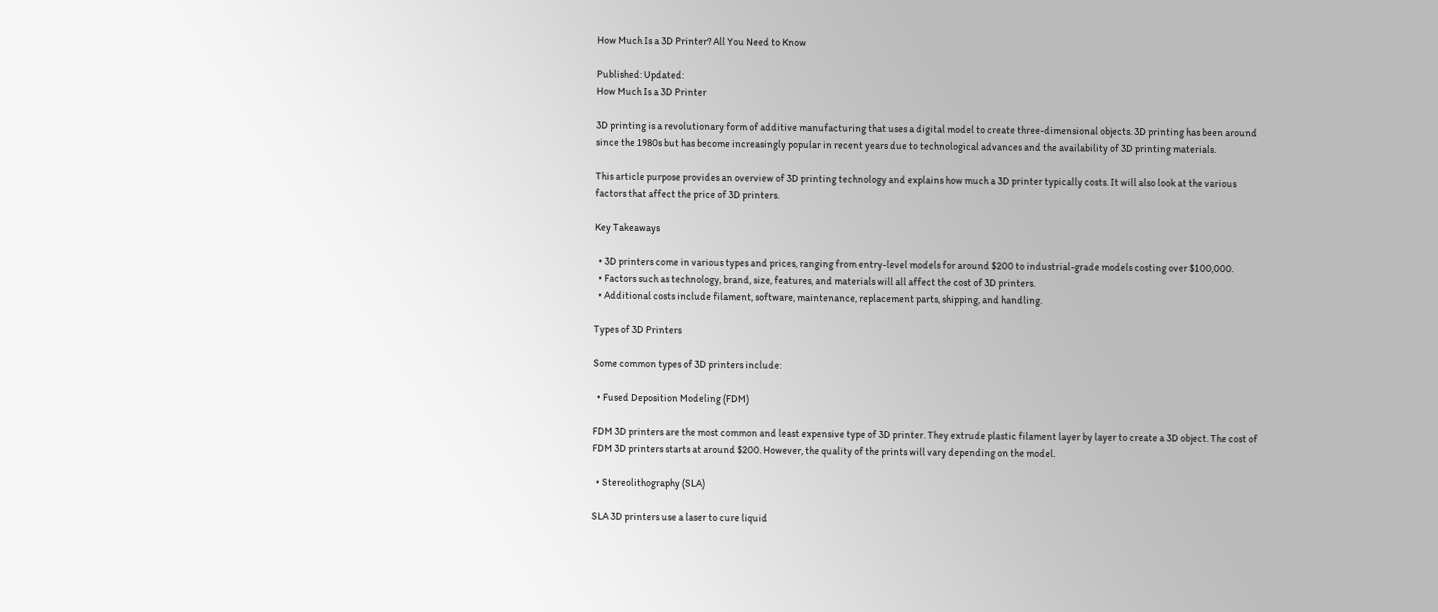How Much Is a 3D Printer? All You Need to Know

Published: Updated:
How Much Is a 3D Printer

3D printing is a revolutionary form of additive manufacturing that uses a digital model to create three-dimensional objects. 3D printing has been around since the 1980s but has become increasingly popular in recent years due to technological advances and the availability of 3D printing materials.

This article purpose provides an overview of 3D printing technology and explains how much a 3D printer typically costs. It will also look at the various factors that affect the price of 3D printers.

Key Takeaways

  • 3D printers come in various types and prices, ranging from entry-level models for around $200 to industrial-grade models costing over $100,000.
  • Factors such as technology, brand, size, features, and materials will all affect the cost of 3D printers.
  • Additional costs include filament, software, maintenance, replacement parts, shipping, and handling.

Types of 3D Printers

Some common types of 3D printers include:

  • Fused Deposition Modeling (FDM)

FDM 3D printers are the most common and least expensive type of 3D printer. They extrude plastic filament layer by layer to create a 3D object. The cost of FDM 3D printers starts at around $200. However, the quality of the prints will vary depending on the model.

  • Stereolithography (SLA)

SLA 3D printers use a laser to cure liquid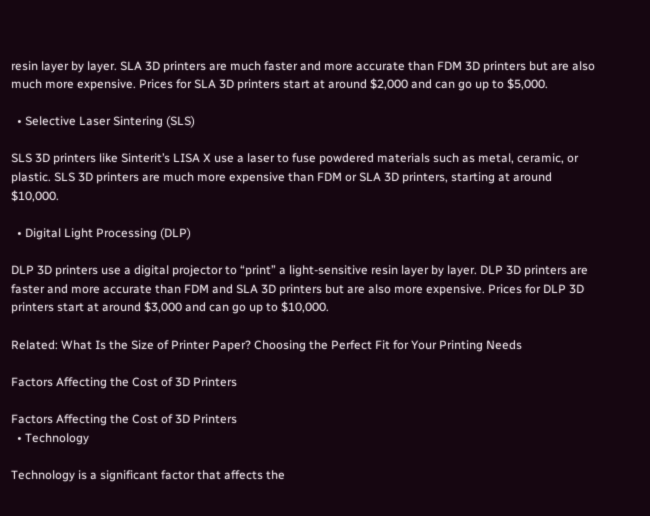resin layer by layer. SLA 3D printers are much faster and more accurate than FDM 3D printers but are also much more expensive. Prices for SLA 3D printers start at around $2,000 and can go up to $5,000.

  • Selective Laser Sintering (SLS)

SLS 3D printers like Sinterit’s LISA X use a laser to fuse powdered materials such as metal, ceramic, or plastic. SLS 3D printers are much more expensive than FDM or SLA 3D printers, starting at around $10,000.

  • Digital Light Processing (DLP)

DLP 3D printers use a digital projector to “print” a light-sensitive resin layer by layer. DLP 3D printers are faster and more accurate than FDM and SLA 3D printers but are also more expensive. Prices for DLP 3D printers start at around $3,000 and can go up to $10,000.

Related: What Is the Size of Printer Paper? Choosing the Perfect Fit for Your Printing Needs

Factors Affecting the Cost of 3D Printers

Factors Affecting the Cost of 3D Printers
  • Technology

Technology is a significant factor that affects the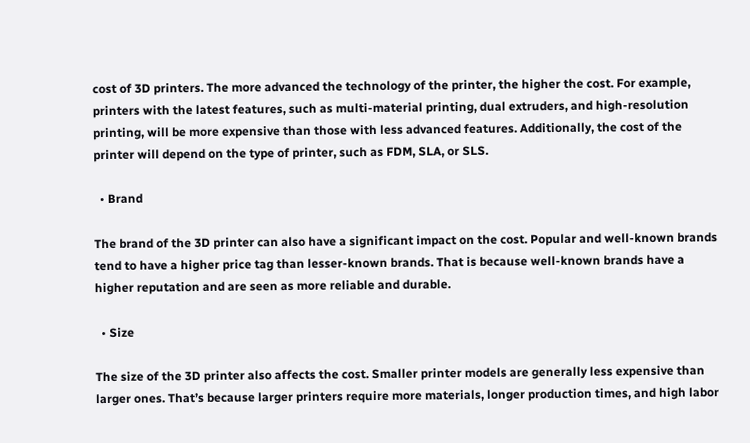cost of 3D printers. The more advanced the technology of the printer, the higher the cost. For example, printers with the latest features, such as multi-material printing, dual extruders, and high-resolution printing, will be more expensive than those with less advanced features. Additionally, the cost of the printer will depend on the type of printer, such as FDM, SLA, or SLS.

  • Brand

The brand of the 3D printer can also have a significant impact on the cost. Popular and well-known brands tend to have a higher price tag than lesser-known brands. That is because well-known brands have a higher reputation and are seen as more reliable and durable.

  • Size

The size of the 3D printer also affects the cost. Smaller printer models are generally less expensive than larger ones. That’s because larger printers require more materials, longer production times, and high labor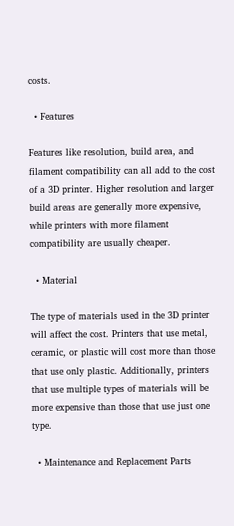costs.

  • Features

Features like resolution, build area, and filament compatibility can all add to the cost of a 3D printer. Higher resolution and larger build areas are generally more expensive, while printers with more filament compatibility are usually cheaper.

  • Material

The type of materials used in the 3D printer will affect the cost. Printers that use metal, ceramic, or plastic will cost more than those that use only plastic. Additionally, printers that use multiple types of materials will be more expensive than those that use just one type.

  • Maintenance and Replacement Parts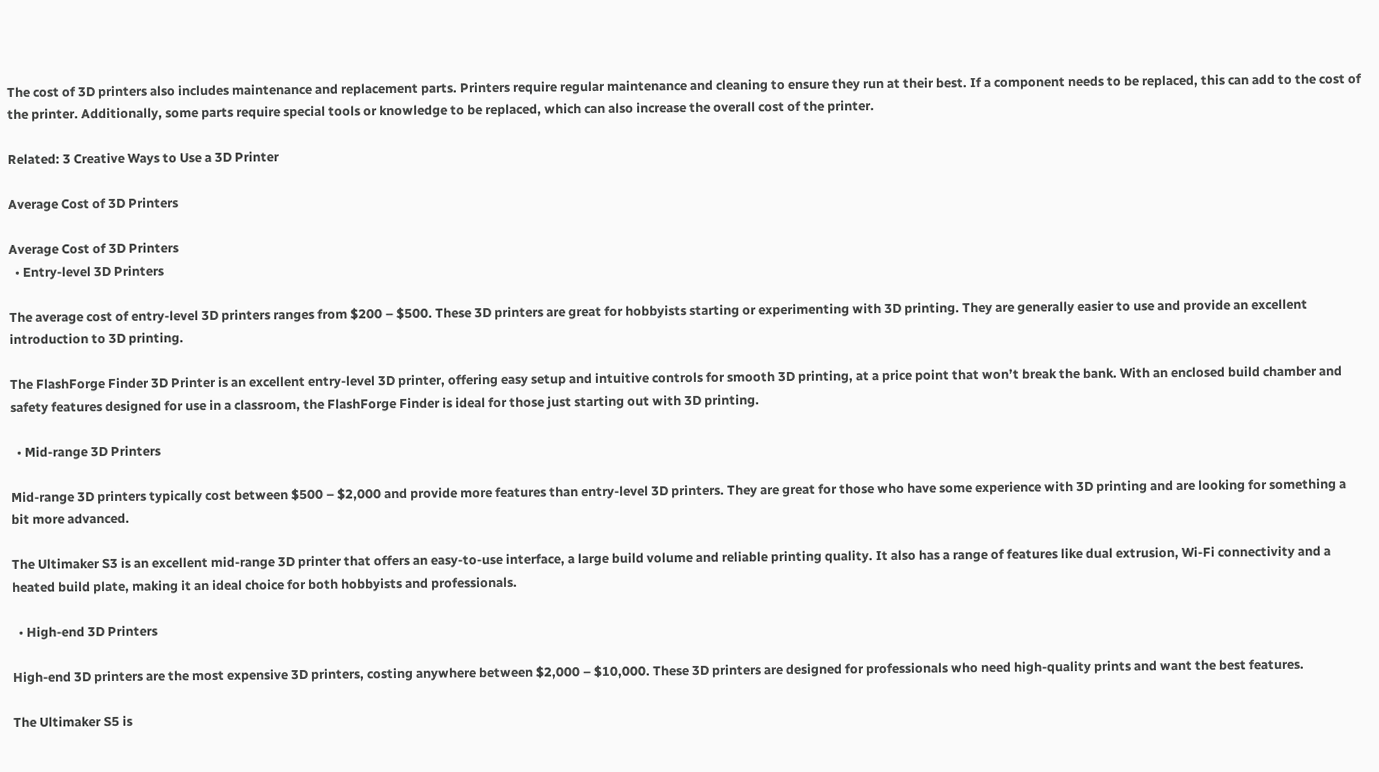The cost of 3D printers also includes maintenance and replacement parts. Printers require regular maintenance and cleaning to ensure they run at their best. If a component needs to be replaced, this can add to the cost of the printer. Additionally, some parts require special tools or knowledge to be replaced, which can also increase the overall cost of the printer.

Related: 3 Creative Ways to Use a 3D Printer

Average Cost of 3D Printers

Average Cost of 3D Printers
  • Entry-level 3D Printers

The average cost of entry-level 3D printers ranges from $200 – $500. These 3D printers are great for hobbyists starting or experimenting with 3D printing. They are generally easier to use and provide an excellent introduction to 3D printing.

The FlashForge Finder 3D Printer is an excellent entry-level 3D printer, offering easy setup and intuitive controls for smooth 3D printing, at a price point that won’t break the bank. With an enclosed build chamber and safety features designed for use in a classroom, the FlashForge Finder is ideal for those just starting out with 3D printing.

  • Mid-range 3D Printers

Mid-range 3D printers typically cost between $500 – $2,000 and provide more features than entry-level 3D printers. They are great for those who have some experience with 3D printing and are looking for something a bit more advanced.

The Ultimaker S3 is an excellent mid-range 3D printer that offers an easy-to-use interface, a large build volume and reliable printing quality. It also has a range of features like dual extrusion, Wi-Fi connectivity and a heated build plate, making it an ideal choice for both hobbyists and professionals.

  • High-end 3D Printers

High-end 3D printers are the most expensive 3D printers, costing anywhere between $2,000 – $10,000. These 3D printers are designed for professionals who need high-quality prints and want the best features.

The Ultimaker S5 is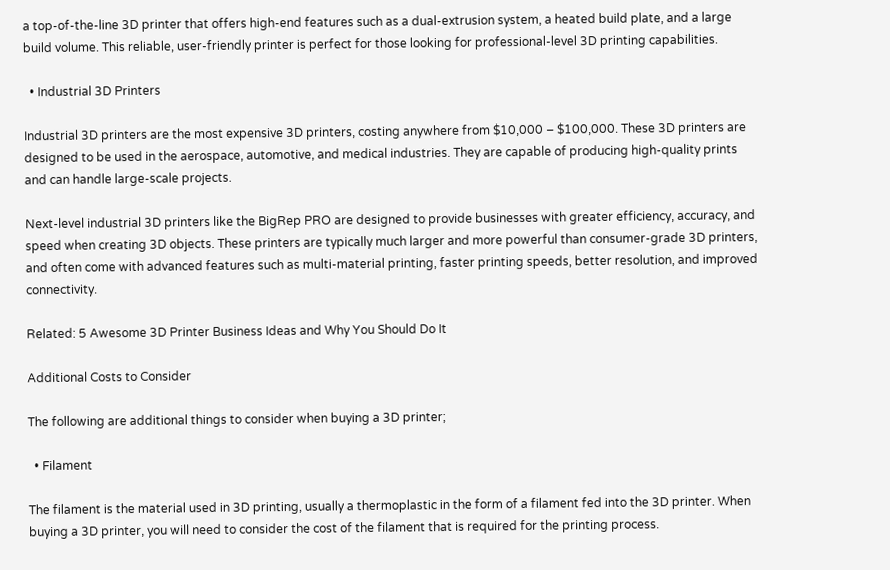a top-of-the-line 3D printer that offers high-end features such as a dual-extrusion system, a heated build plate, and a large build volume. This reliable, user-friendly printer is perfect for those looking for professional-level 3D printing capabilities.

  • Industrial 3D Printers

Industrial 3D printers are the most expensive 3D printers, costing anywhere from $10,000 – $100,000. These 3D printers are designed to be used in the aerospace, automotive, and medical industries. They are capable of producing high-quality prints and can handle large-scale projects.

Next-level industrial 3D printers like the BigRep PRO are designed to provide businesses with greater efficiency, accuracy, and speed when creating 3D objects. These printers are typically much larger and more powerful than consumer-grade 3D printers, and often come with advanced features such as multi-material printing, faster printing speeds, better resolution, and improved connectivity.

Related: 5 Awesome 3D Printer Business Ideas and Why You Should Do It

Additional Costs to Consider

The following are additional things to consider when buying a 3D printer;

  • Filament

The filament is the material used in 3D printing, usually a thermoplastic in the form of a filament fed into the 3D printer. When buying a 3D printer, you will need to consider the cost of the filament that is required for the printing process.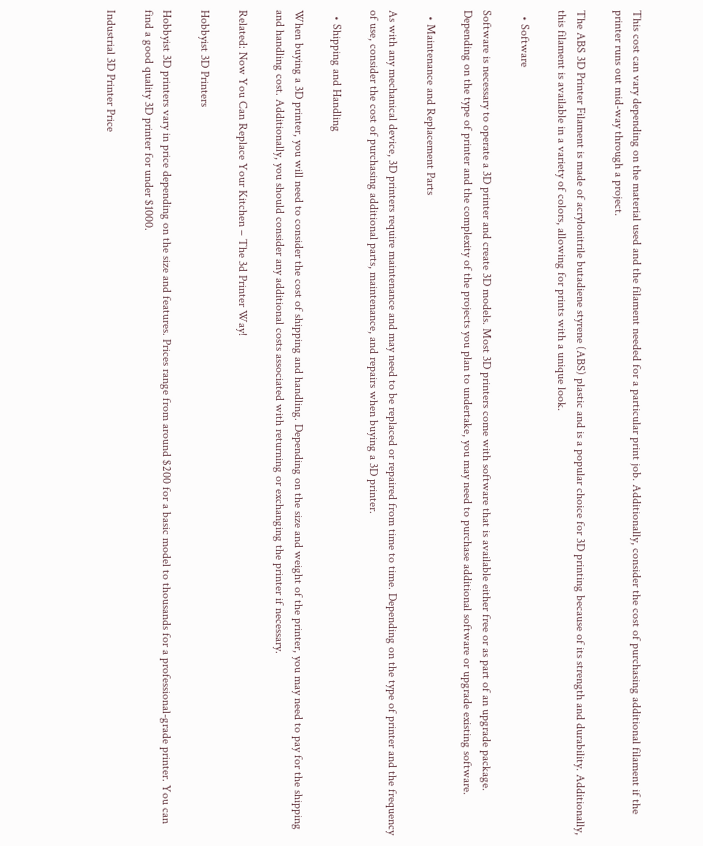This cost can vary depending on the material used and the filament needed for a particular print job. Additionally, consider the cost of purchasing additional filament if the printer runs out mid-way through a project.

The ABS 3D Printer Filament is made of acrylonitrile butadiene styrene (ABS) plastic and is a popular choice for 3D printing because of its strength and durability. Additionally, this filament is available in a variety of colors, allowing for prints with a unique look.

  • Software

Software is necessary to operate a 3D printer and create 3D models. Most 3D printers come with software that is available either free or as part of an upgrade package. Depending on the type of printer and the complexity of the projects you plan to undertake, you may need to purchase additional software or upgrade existing software.

  • Maintenance and Replacement Parts

As with any mechanical device, 3D printers require maintenance and may need to be replaced or repaired from time to time. Depending on the type of printer and the frequency of use, consider the cost of purchasing additional parts, maintenance, and repairs when buying a 3D printer.

  • Shipping and Handling

When buying a 3D printer, you will need to consider the cost of shipping and handling. Depending on the size and weight of the printer, you may need to pay for the shipping and handling cost. Additionally, you should consider any additional costs associated with returning or exchanging the printer if necessary.

Related: Now You Can Replace Your Kitchen – The 3d Printer Way!

Hobbyist 3D Printers

Hobbyist 3D printers vary in price depending on the size and features. Prices range from around $200 for a basic model to thousands for a professional-grade printer. You can find a good quality 3D printer for under $1000.

Industrial 3D Printer Price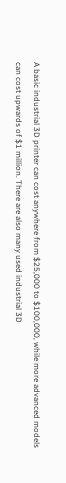A basic industrial 3D printer can cost anywhere from $25,000 to $100,000, while more advanced models can cost upwards of $1 million. There are also many used industrial 3D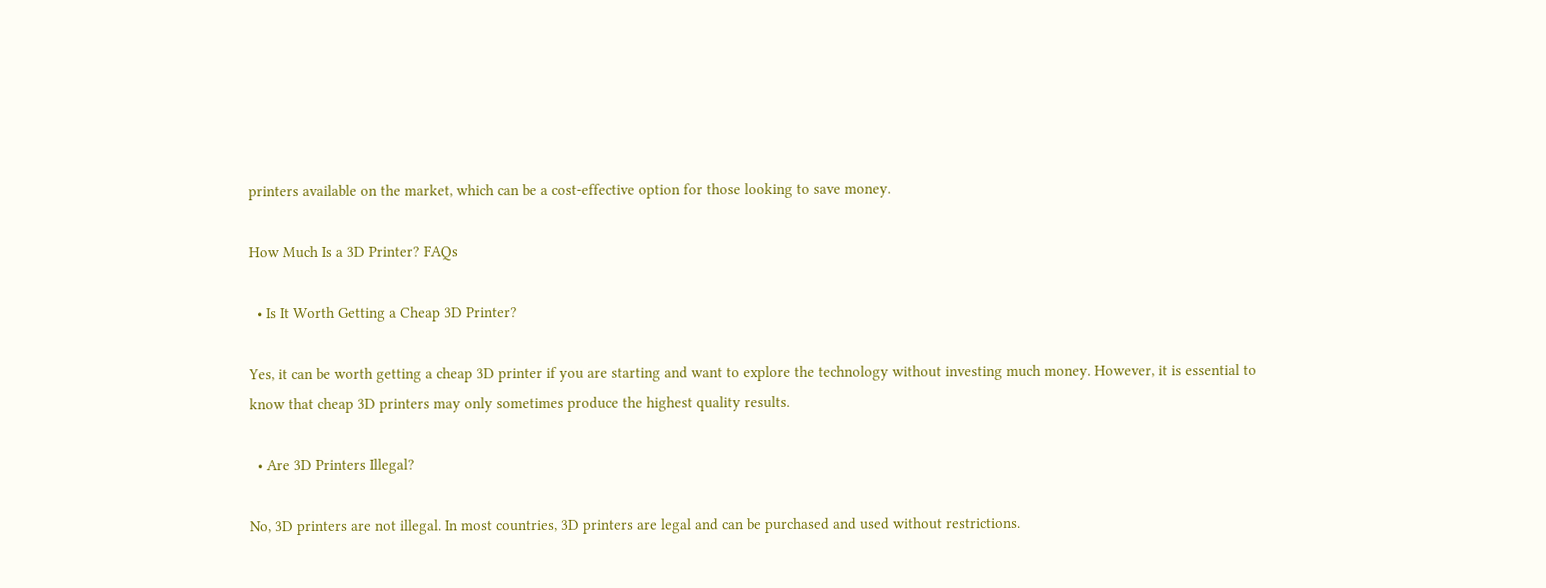printers available on the market, which can be a cost-effective option for those looking to save money.

How Much Is a 3D Printer? FAQs

  • Is It Worth Getting a Cheap 3D Printer?

Yes, it can be worth getting a cheap 3D printer if you are starting and want to explore the technology without investing much money. However, it is essential to know that cheap 3D printers may only sometimes produce the highest quality results.

  • Are 3D Printers Illegal?

No, 3D printers are not illegal. In most countries, 3D printers are legal and can be purchased and used without restrictions.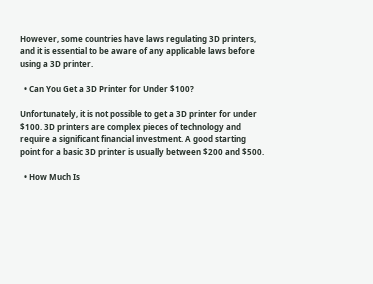However, some countries have laws regulating 3D printers, and it is essential to be aware of any applicable laws before using a 3D printer.

  • Can You Get a 3D Printer for Under $100?

Unfortunately, it is not possible to get a 3D printer for under $100. 3D printers are complex pieces of technology and require a significant financial investment. A good starting point for a basic 3D printer is usually between $200 and $500.

  • How Much Is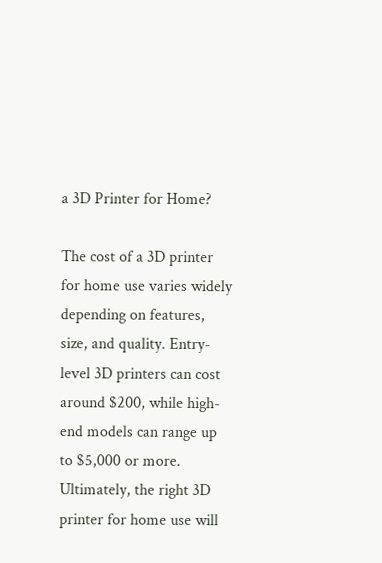a 3D Printer for Home?

The cost of a 3D printer for home use varies widely depending on features, size, and quality. Entry-level 3D printers can cost around $200, while high-end models can range up to $5,000 or more. Ultimately, the right 3D printer for home use will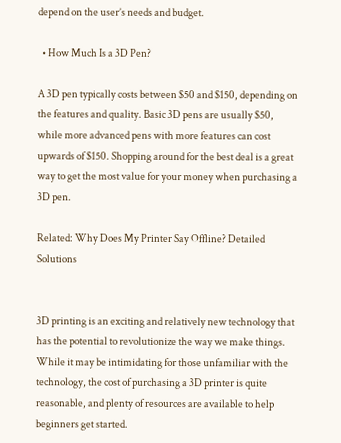depend on the user’s needs and budget.

  • How Much Is a 3D Pen?

A 3D pen typically costs between $50 and $150, depending on the features and quality. Basic 3D pens are usually $50, while more advanced pens with more features can cost upwards of $150. Shopping around for the best deal is a great way to get the most value for your money when purchasing a 3D pen.

Related: Why Does My Printer Say Offline? Detailed Solutions


3D printing is an exciting and relatively new technology that has the potential to revolutionize the way we make things. While it may be intimidating for those unfamiliar with the technology, the cost of purchasing a 3D printer is quite reasonable, and plenty of resources are available to help beginners get started.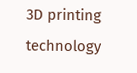3D printing technology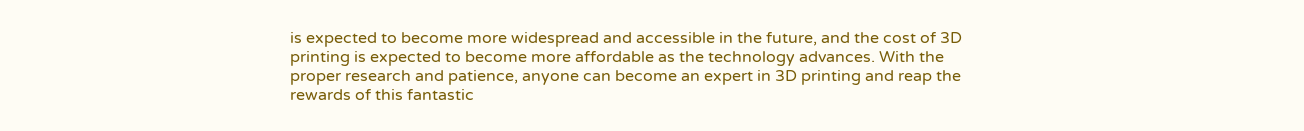is expected to become more widespread and accessible in the future, and the cost of 3D printing is expected to become more affordable as the technology advances. With the proper research and patience, anyone can become an expert in 3D printing and reap the rewards of this fantastic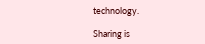technology.

Sharing is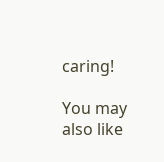caring!

You may also like